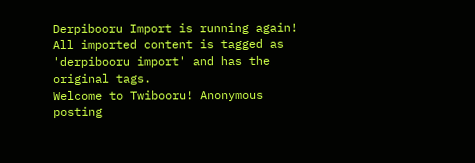Derpibooru Import is running again! All imported content is tagged as 'derpibooru import' and has the original tags.
Welcome to Twibooru! Anonymous posting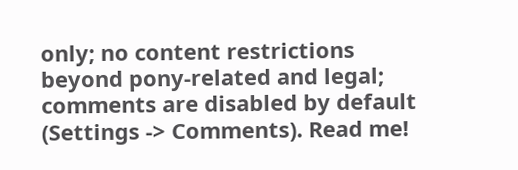only; no content restrictions beyond pony-related and legal; comments are disabled by default (Settings -> Comments). Read me!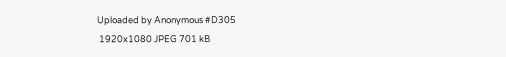Uploaded by Anonymous #D305
 1920x1080 JPEG 701 kB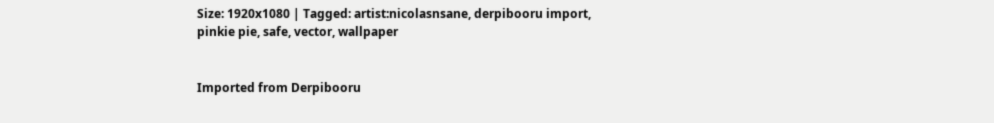Size: 1920x1080 | Tagged: artist:nicolasnsane, derpibooru import, pinkie pie, safe, vector, wallpaper


Imported from Derpibooru